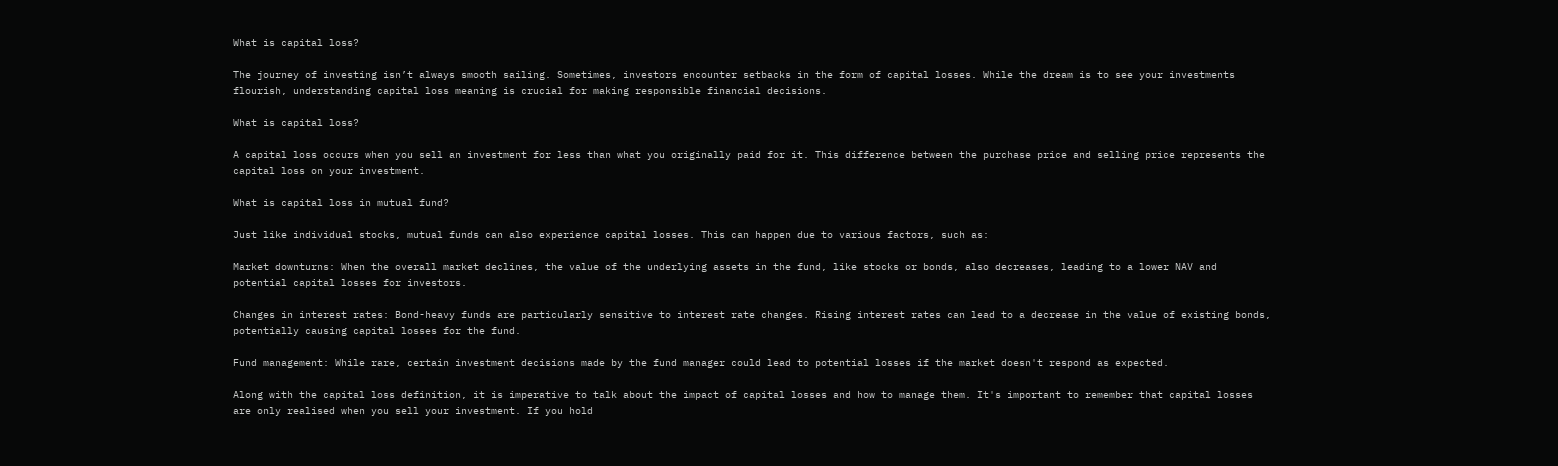What is capital loss?

The journey of investing isn’t always smooth sailing. Sometimes, investors encounter setbacks in the form of capital losses. While the dream is to see your investments flourish, understanding capital loss meaning is crucial for making responsible financial decisions.

What is capital loss?

A capital loss occurs when you sell an investment for less than what you originally paid for it. This difference between the purchase price and selling price represents the capital loss on your investment.

What is capital loss in mutual fund?

Just like individual stocks, mutual funds can also experience capital losses. This can happen due to various factors, such as:

Market downturns: When the overall market declines, the value of the underlying assets in the fund, like stocks or bonds, also decreases, leading to a lower NAV and potential capital losses for investors.

Changes in interest rates: Bond-heavy funds are particularly sensitive to interest rate changes. Rising interest rates can lead to a decrease in the value of existing bonds, potentially causing capital losses for the fund.

Fund management: While rare, certain investment decisions made by the fund manager could lead to potential losses if the market doesn't respond as expected.

Along with the capital loss definition, it is imperative to talk about the impact of capital losses and how to manage them. It's important to remember that capital losses are only realised when you sell your investment. If you hold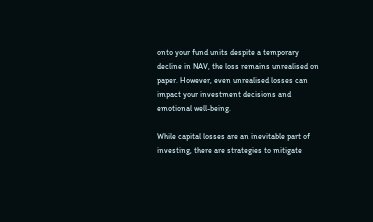onto your fund units despite a temporary decline in NAV, the loss remains unrealised on paper. However, even unrealised losses can impact your investment decisions and emotional well-being.

While capital losses are an inevitable part of investing, there are strategies to mitigate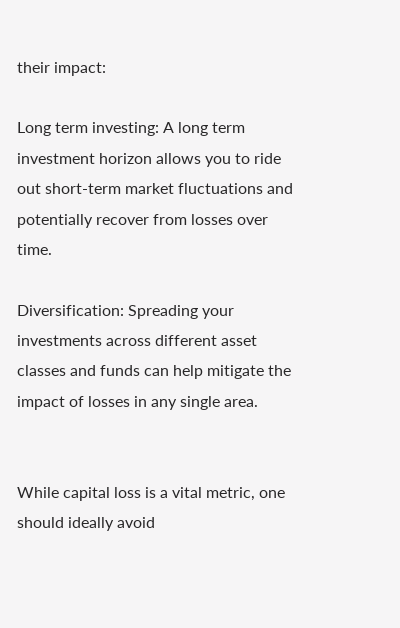their impact:

Long term investing: A long term investment horizon allows you to ride out short-term market fluctuations and potentially recover from losses over time.

Diversification: Spreading your investments across different asset classes and funds can help mitigate the impact of losses in any single area.


While capital loss is a vital metric, one should ideally avoid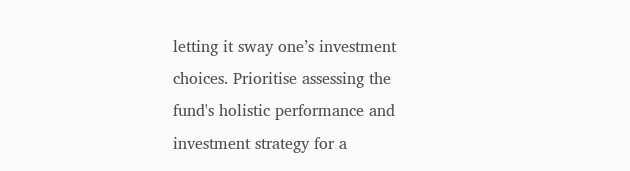letting it sway one’s investment choices. Prioritise assessing the fund's holistic performance and investment strategy for a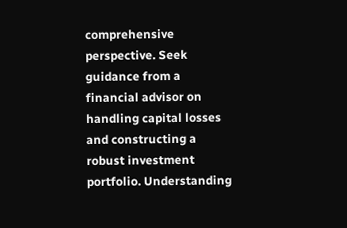comprehensive perspective. Seek guidance from a financial advisor on handling capital losses and constructing a robust investment portfolio. Understanding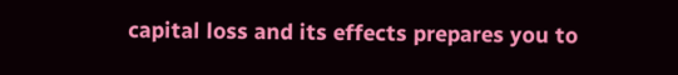capital loss and its effects prepares you to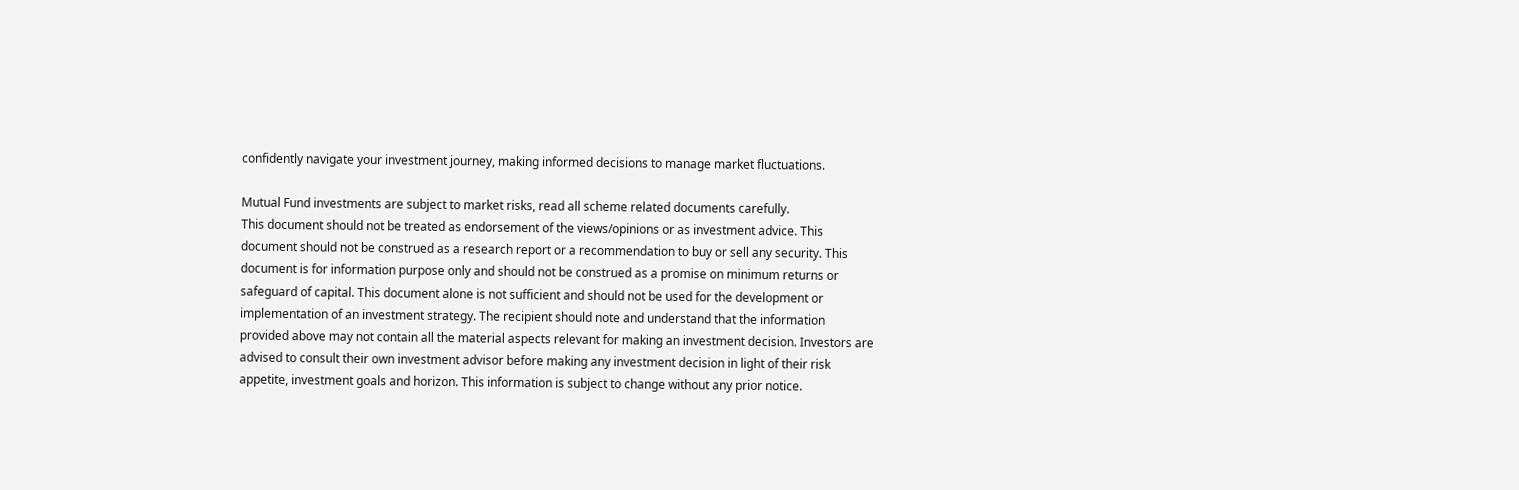confidently navigate your investment journey, making informed decisions to manage market fluctuations.

Mutual Fund investments are subject to market risks, read all scheme related documents carefully.
This document should not be treated as endorsement of the views/opinions or as investment advice. This document should not be construed as a research report or a recommendation to buy or sell any security. This document is for information purpose only and should not be construed as a promise on minimum returns or safeguard of capital. This document alone is not sufficient and should not be used for the development or implementation of an investment strategy. The recipient should note and understand that the information provided above may not contain all the material aspects relevant for making an investment decision. Investors are advised to consult their own investment advisor before making any investment decision in light of their risk appetite, investment goals and horizon. This information is subject to change without any prior notice.